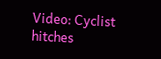Video: Cyclist hitches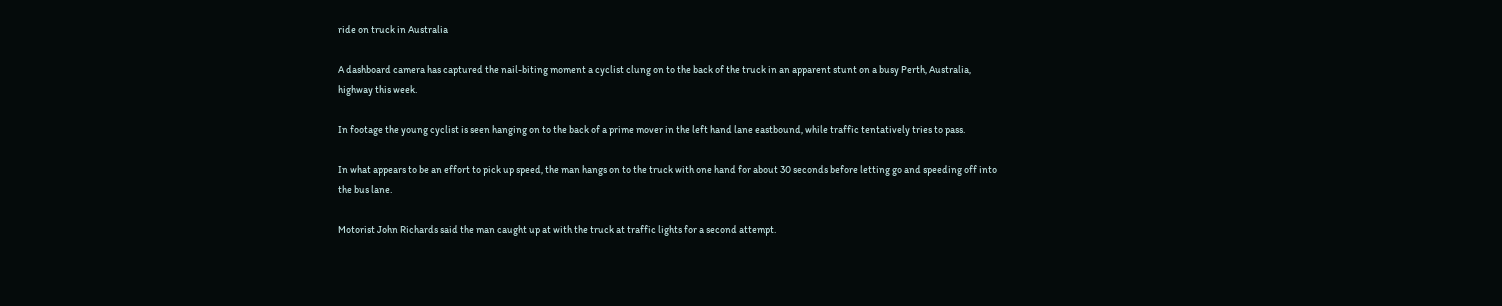ride on truck in Australia

A dashboard camera has captured the nail-biting moment a cyclist clung on to the back of the truck in an apparent stunt on a busy Perth, Australia, highway this week.

In footage the young cyclist is seen hanging on to the back of a prime mover in the left hand lane eastbound, while traffic tentatively tries to pass.

In what appears to be an effort to pick up speed, the man hangs on to the truck with one hand for about 30 seconds before letting go and speeding off into the bus lane.

Motorist John Richards said the man caught up at with the truck at traffic lights for a second attempt.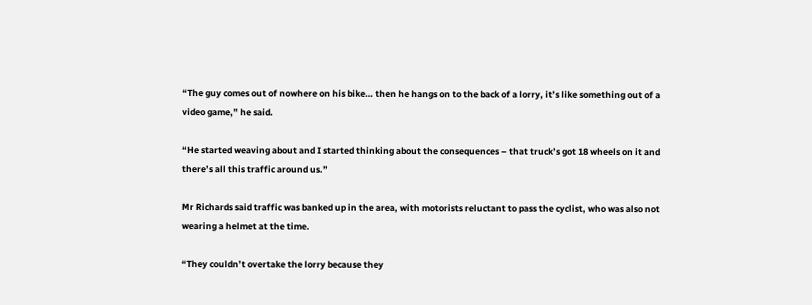“The guy comes out of nowhere on his bike… then he hangs on to the back of a lorry, it’s like something out of a video game,” he said.

“He started weaving about and I started thinking about the consequences – that truck’s got 18 wheels on it and there’s all this traffic around us.”

Mr Richards said traffic was banked up in the area, with motorists reluctant to pass the cyclist, who was also not wearing a helmet at the time.

“They couldn’t overtake the lorry because they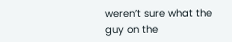weren’t sure what the guy on the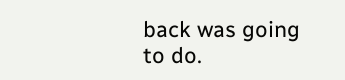back was going to do.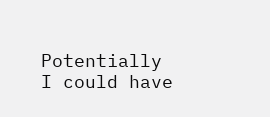Potentially I could have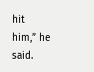hit him,” he said.